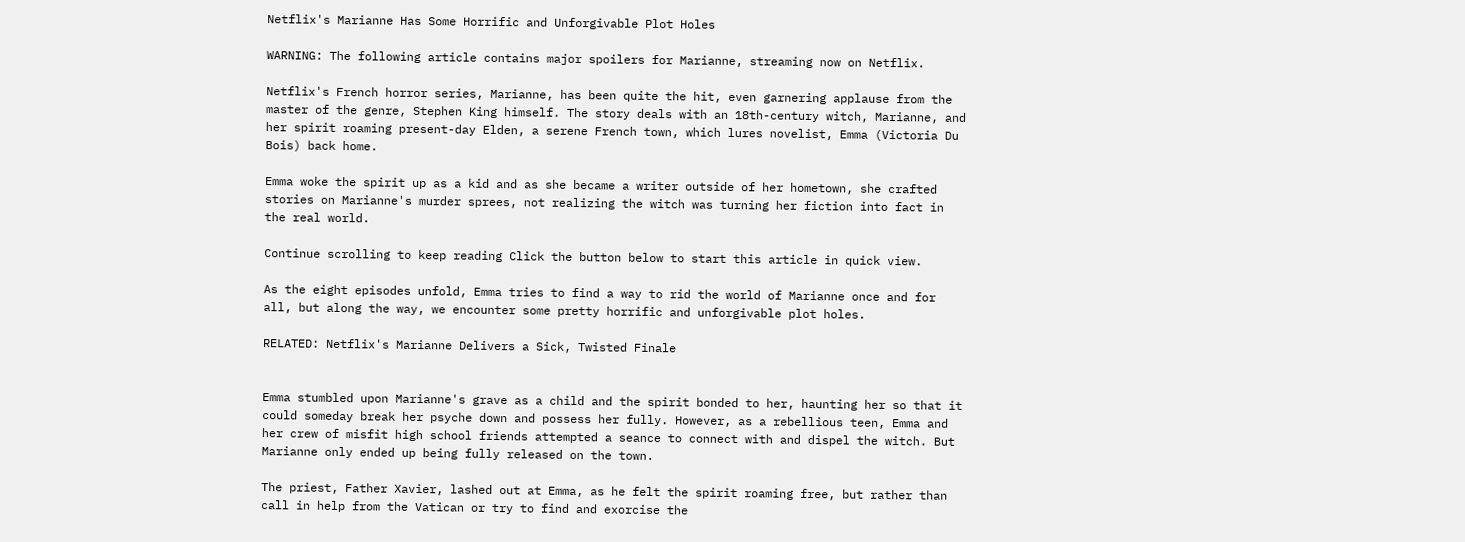Netflix's Marianne Has Some Horrific and Unforgivable Plot Holes

WARNING: The following article contains major spoilers for Marianne, streaming now on Netflix.

Netflix's French horror series, Marianne, has been quite the hit, even garnering applause from the master of the genre, Stephen King himself. The story deals with an 18th-century witch, Marianne, and her spirit roaming present-day Elden, a serene French town, which lures novelist, Emma (Victoria Du Bois) back home.

Emma woke the spirit up as a kid and as she became a writer outside of her hometown, she crafted stories on Marianne's murder sprees, not realizing the witch was turning her fiction into fact in the real world.

Continue scrolling to keep reading Click the button below to start this article in quick view.

As the eight episodes unfold, Emma tries to find a way to rid the world of Marianne once and for all, but along the way, we encounter some pretty horrific and unforgivable plot holes.

RELATED: Netflix's Marianne Delivers a Sick, Twisted Finale


Emma stumbled upon Marianne's grave as a child and the spirit bonded to her, haunting her so that it could someday break her psyche down and possess her fully. However, as a rebellious teen, Emma and her crew of misfit high school friends attempted a seance to connect with and dispel the witch. But Marianne only ended up being fully released on the town.

The priest, Father Xavier, lashed out at Emma, as he felt the spirit roaming free, but rather than call in help from the Vatican or try to find and exorcise the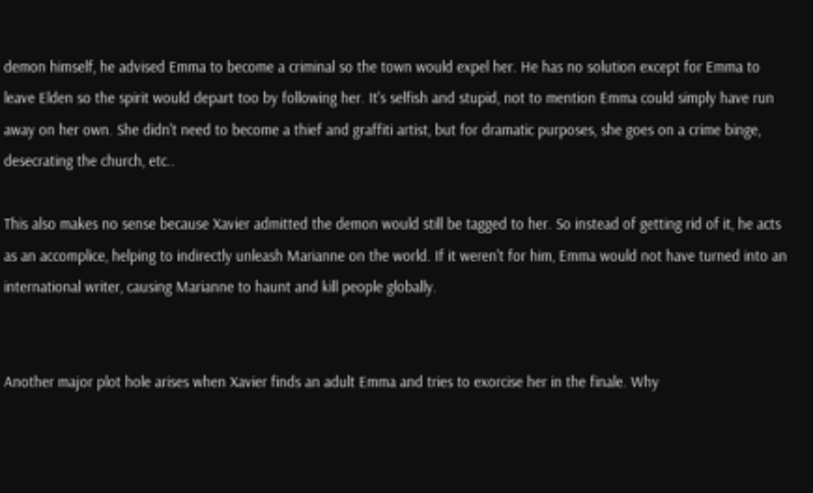demon himself, he advised Emma to become a criminal so the town would expel her. He has no solution except for Emma to leave Elden so the spirit would depart too by following her. It's selfish and stupid, not to mention Emma could simply have run away on her own. She didn't need to become a thief and graffiti artist, but for dramatic purposes, she goes on a crime binge, desecrating the church, etc..

This also makes no sense because Xavier admitted the demon would still be tagged to her. So instead of getting rid of it, he acts as an accomplice, helping to indirectly unleash Marianne on the world. If it weren't for him, Emma would not have turned into an international writer, causing Marianne to haunt and kill people globally.


Another major plot hole arises when Xavier finds an adult Emma and tries to exorcise her in the finale. Why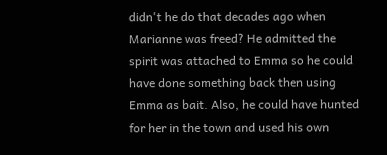didn't he do that decades ago when Marianne was freed? He admitted the spirit was attached to Emma so he could have done something back then using Emma as bait. Also, he could have hunted for her in the town and used his own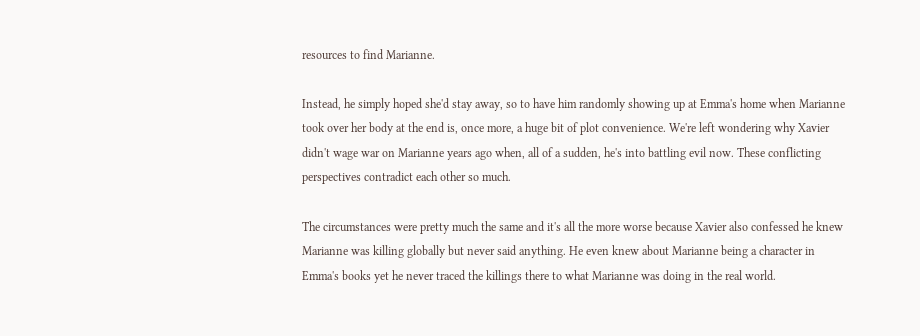resources to find Marianne.

Instead, he simply hoped she'd stay away, so to have him randomly showing up at Emma's home when Marianne took over her body at the end is, once more, a huge bit of plot convenience. We're left wondering why Xavier didn't wage war on Marianne years ago when, all of a sudden, he's into battling evil now. These conflicting perspectives contradict each other so much.

The circumstances were pretty much the same and it's all the more worse because Xavier also confessed he knew Marianne was killing globally but never said anything. He even knew about Marianne being a character in Emma's books yet he never traced the killings there to what Marianne was doing in the real world.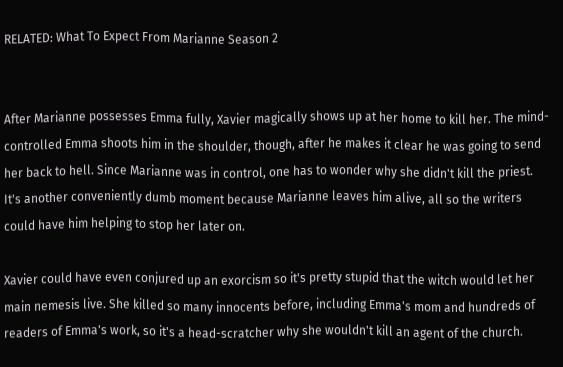RELATED: What To Expect From Marianne Season 2


After Marianne possesses Emma fully, Xavier magically shows up at her home to kill her. The mind-controlled Emma shoots him in the shoulder, though, after he makes it clear he was going to send her back to hell. Since Marianne was in control, one has to wonder why she didn't kill the priest. It's another conveniently dumb moment because Marianne leaves him alive, all so the writers could have him helping to stop her later on.

Xavier could have even conjured up an exorcism so it's pretty stupid that the witch would let her main nemesis live. She killed so many innocents before, including Emma's mom and hundreds of readers of Emma's work, so it's a head-scratcher why she wouldn't kill an agent of the church.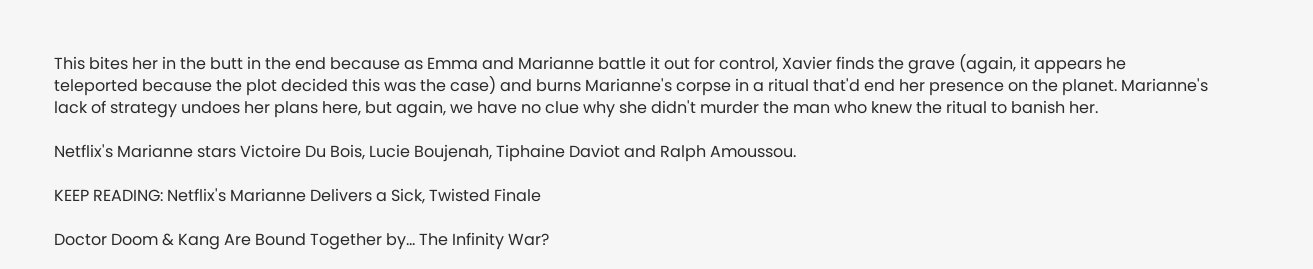This bites her in the butt in the end because as Emma and Marianne battle it out for control, Xavier finds the grave (again, it appears he teleported because the plot decided this was the case) and burns Marianne's corpse in a ritual that'd end her presence on the planet. Marianne's lack of strategy undoes her plans here, but again, we have no clue why she didn't murder the man who knew the ritual to banish her.

Netflix's Marianne stars Victoire Du Bois, Lucie Boujenah, Tiphaine Daviot and Ralph Amoussou.

KEEP READING: Netflix's Marianne Delivers a Sick, Twisted Finale

Doctor Doom & Kang Are Bound Together by... The Infinity War?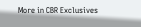More in CBR Exclusives